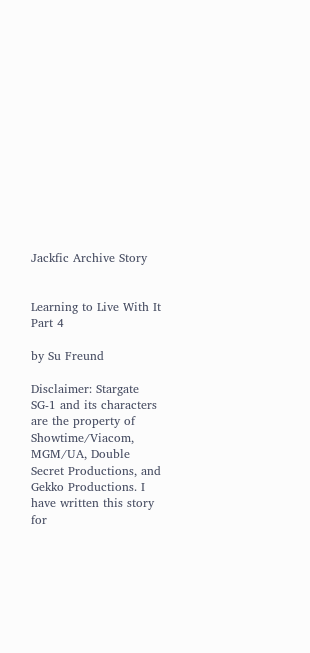Jackfic Archive Story


Learning to Live With It Part 4

by Su Freund

Disclaimer: Stargate SG-1 and its characters are the property of Showtime/Viacom, MGM/UA, Double Secret Productions, and Gekko Productions. I have written this story for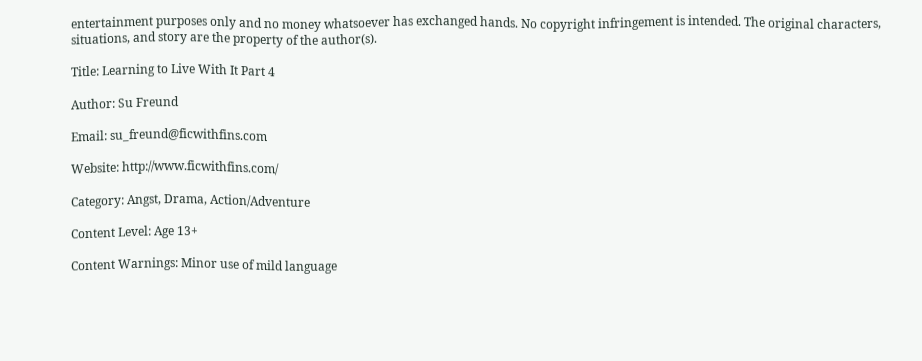entertainment purposes only and no money whatsoever has exchanged hands. No copyright infringement is intended. The original characters, situations, and story are the property of the author(s).

Title: Learning to Live With It Part 4

Author: Su Freund

Email: su_freund@ficwithfins.com

Website: http://www.ficwithfins.com/

Category: Angst, Drama, Action/Adventure

Content Level: Age 13+

Content Warnings: Minor use of mild language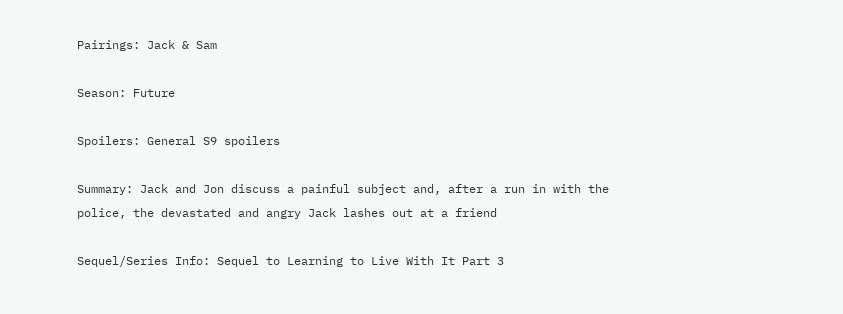Pairings: Jack & Sam

Season: Future

Spoilers: General S9 spoilers

Summary: Jack and Jon discuss a painful subject and, after a run in with the police, the devastated and angry Jack lashes out at a friend

Sequel/Series Info: Sequel to Learning to Live With It Part 3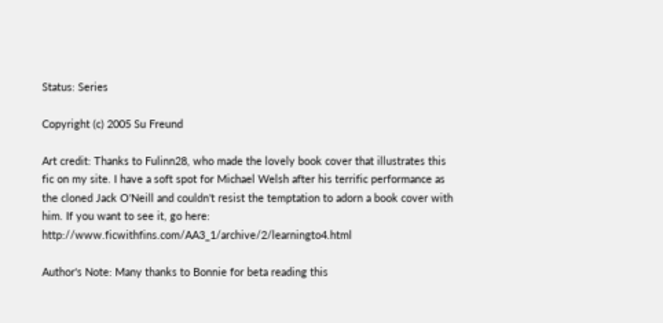Status: Series

Copyright (c) 2005 Su Freund

Art credit: Thanks to Fulinn28, who made the lovely book cover that illustrates this fic on my site. I have a soft spot for Michael Welsh after his terrific performance as the cloned Jack O'Neill and couldn't resist the temptation to adorn a book cover with him. If you want to see it, go here: http://www.ficwithfins.com/AA3_1/archive/2/learningto4.html

Author's Note: Many thanks to Bonnie for beta reading this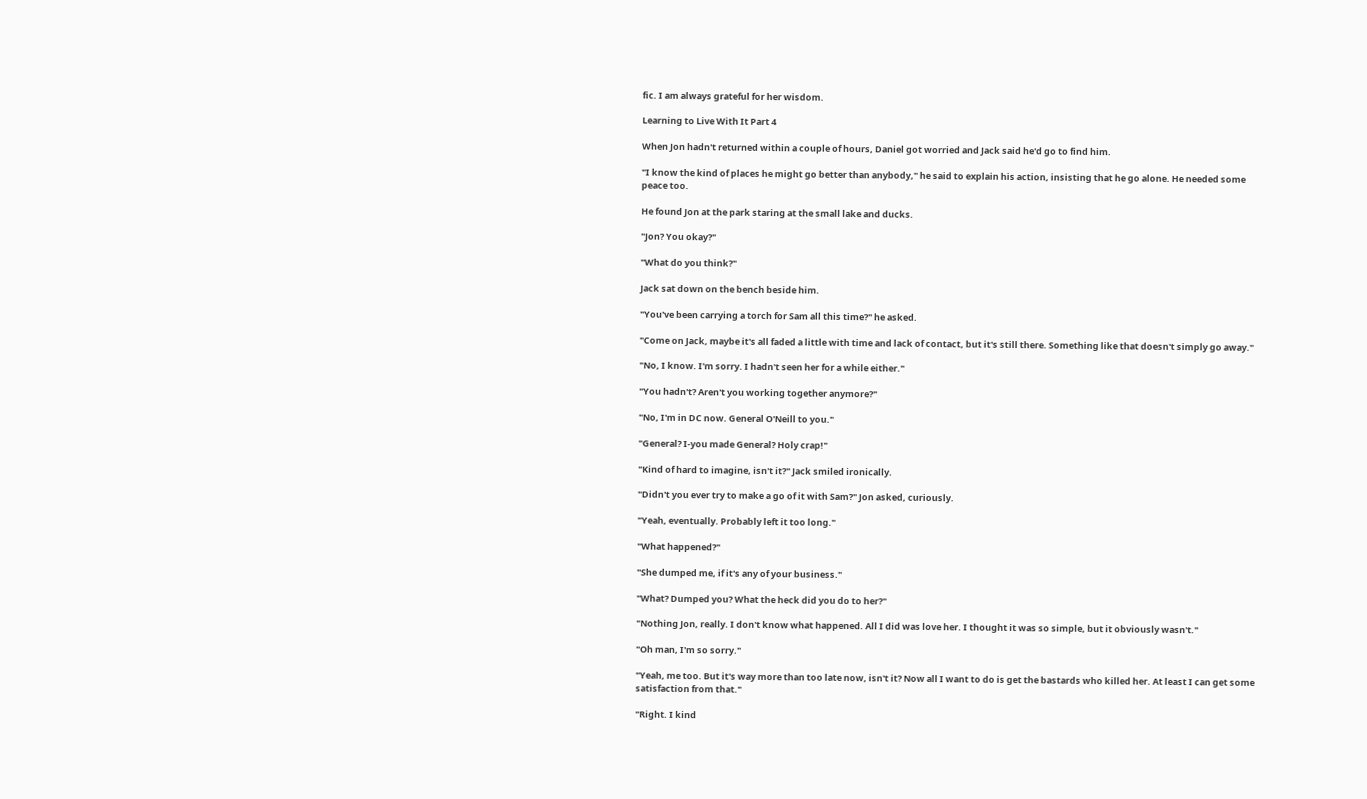fic. I am always grateful for her wisdom.

Learning to Live With It Part 4

When Jon hadn't returned within a couple of hours, Daniel got worried and Jack said he'd go to find him.

"I know the kind of places he might go better than anybody," he said to explain his action, insisting that he go alone. He needed some peace too.

He found Jon at the park staring at the small lake and ducks.

"Jon? You okay?"

"What do you think?"

Jack sat down on the bench beside him.

"You've been carrying a torch for Sam all this time?" he asked.

"Come on Jack, maybe it's all faded a little with time and lack of contact, but it's still there. Something like that doesn't simply go away."

"No, I know. I'm sorry. I hadn't seen her for a while either."

"You hadn't? Aren't you working together anymore?"

"No, I'm in DC now. General O'Neill to you."

"General? I-you made General? Holy crap!"

"Kind of hard to imagine, isn't it?" Jack smiled ironically.

"Didn't you ever try to make a go of it with Sam?" Jon asked, curiously.

"Yeah, eventually. Probably left it too long."

"What happened?"

"She dumped me, if it's any of your business."

"What? Dumped you? What the heck did you do to her?"

"Nothing Jon, really. I don't know what happened. All I did was love her. I thought it was so simple, but it obviously wasn't."

"Oh man, I'm so sorry."

"Yeah, me too. But it's way more than too late now, isn't it? Now all I want to do is get the bastards who killed her. At least I can get some satisfaction from that."

"Right. I kind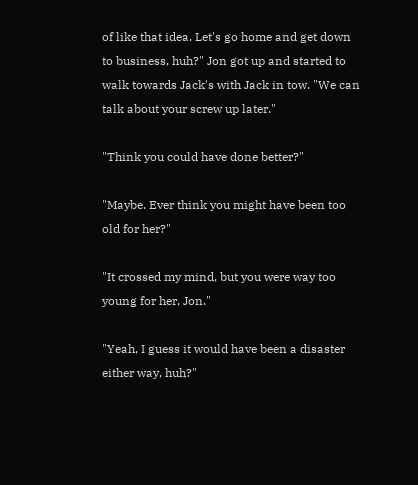of like that idea. Let's go home and get down to business, huh?" Jon got up and started to walk towards Jack's with Jack in tow. "We can talk about your screw up later."

"Think you could have done better?"

"Maybe. Ever think you might have been too old for her?"

"It crossed my mind, but you were way too young for her, Jon."

"Yeah, I guess it would have been a disaster either way, huh?"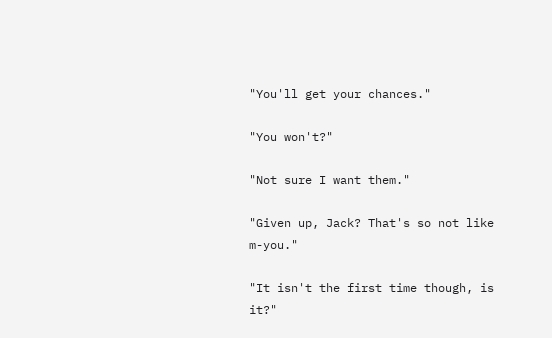"You'll get your chances."

"You won't?"

"Not sure I want them."

"Given up, Jack? That's so not like m-you."

"It isn't the first time though, is it?"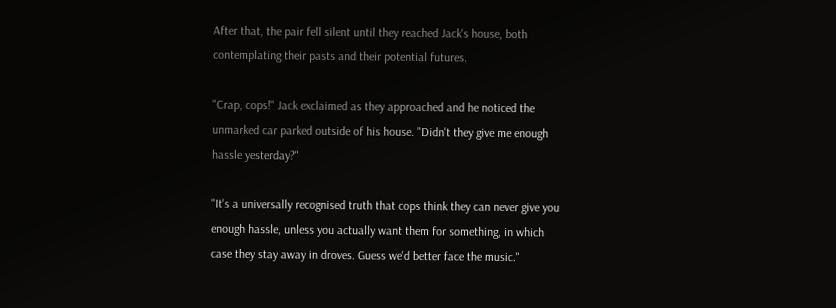After that, the pair fell silent until they reached Jack's house, both contemplating their pasts and their potential futures.

"Crap, cops!" Jack exclaimed as they approached and he noticed the unmarked car parked outside of his house. "Didn't they give me enough hassle yesterday?"

"It's a universally recognised truth that cops think they can never give you enough hassle, unless you actually want them for something, in which case they stay away in droves. Guess we'd better face the music."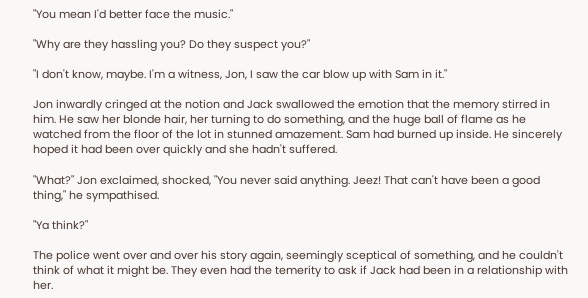"You mean I'd better face the music."

"Why are they hassling you? Do they suspect you?"

"I don't know, maybe. I'm a witness, Jon, I saw the car blow up with Sam in it."

Jon inwardly cringed at the notion and Jack swallowed the emotion that the memory stirred in him. He saw her blonde hair, her turning to do something, and the huge ball of flame as he watched from the floor of the lot in stunned amazement. Sam had burned up inside. He sincerely hoped it had been over quickly and she hadn't suffered.

"What?" Jon exclaimed, shocked, "You never said anything. Jeez! That can't have been a good thing," he sympathised.

"Ya think?"

The police went over and over his story again, seemingly sceptical of something, and he couldn't think of what it might be. They even had the temerity to ask if Jack had been in a relationship with her.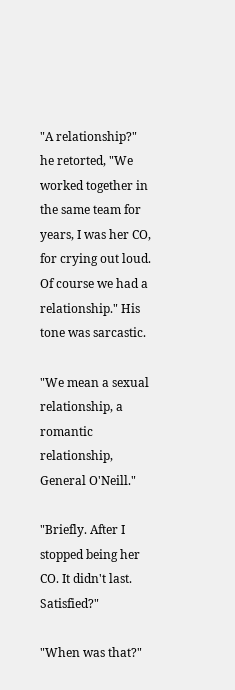"A relationship?" he retorted, "We worked together in the same team for years, I was her CO, for crying out loud. Of course we had a relationship." His tone was sarcastic.

"We mean a sexual relationship, a romantic relationship, General O'Neill."

"Briefly. After I stopped being her CO. It didn't last. Satisfied?"

"When was that?"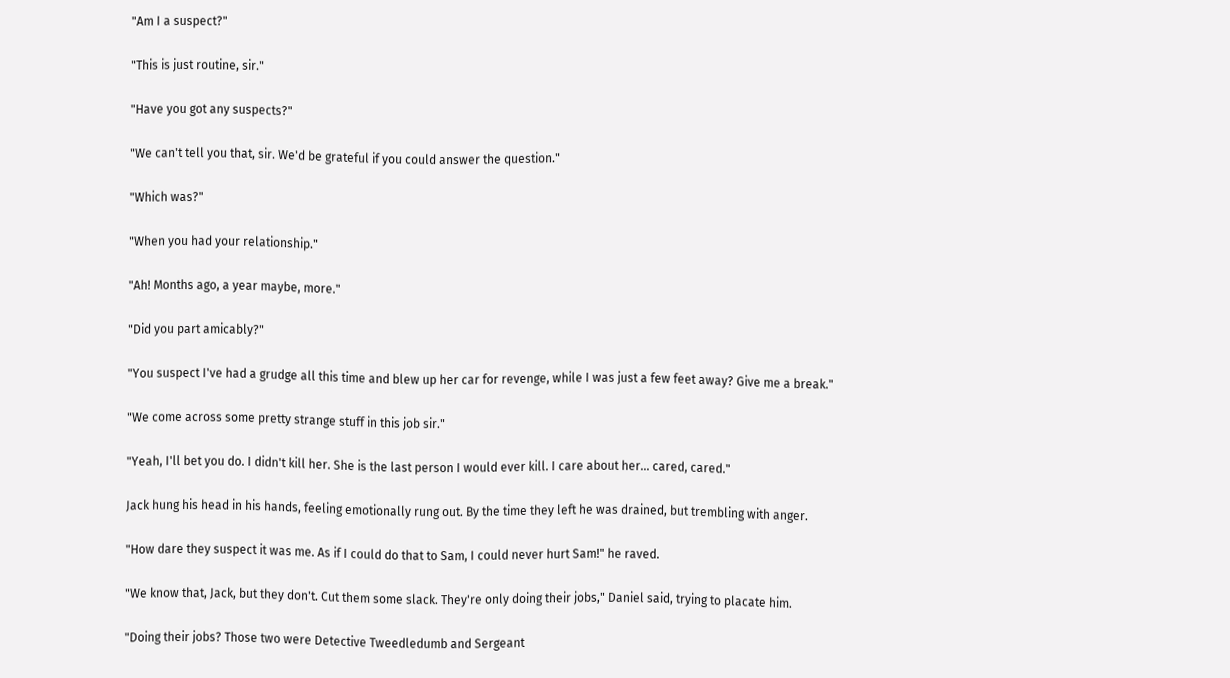"Am I a suspect?"

"This is just routine, sir."

"Have you got any suspects?"

"We can't tell you that, sir. We'd be grateful if you could answer the question."

"Which was?"

"When you had your relationship."

"Ah! Months ago, a year maybe, more."

"Did you part amicably?"

"You suspect I've had a grudge all this time and blew up her car for revenge, while I was just a few feet away? Give me a break."

"We come across some pretty strange stuff in this job sir."

"Yeah, I'll bet you do. I didn't kill her. She is the last person I would ever kill. I care about her... cared, cared."

Jack hung his head in his hands, feeling emotionally rung out. By the time they left he was drained, but trembling with anger.

"How dare they suspect it was me. As if I could do that to Sam, I could never hurt Sam!" he raved.

"We know that, Jack, but they don't. Cut them some slack. They're only doing their jobs," Daniel said, trying to placate him.

"Doing their jobs? Those two were Detective Tweedledumb and Sergeant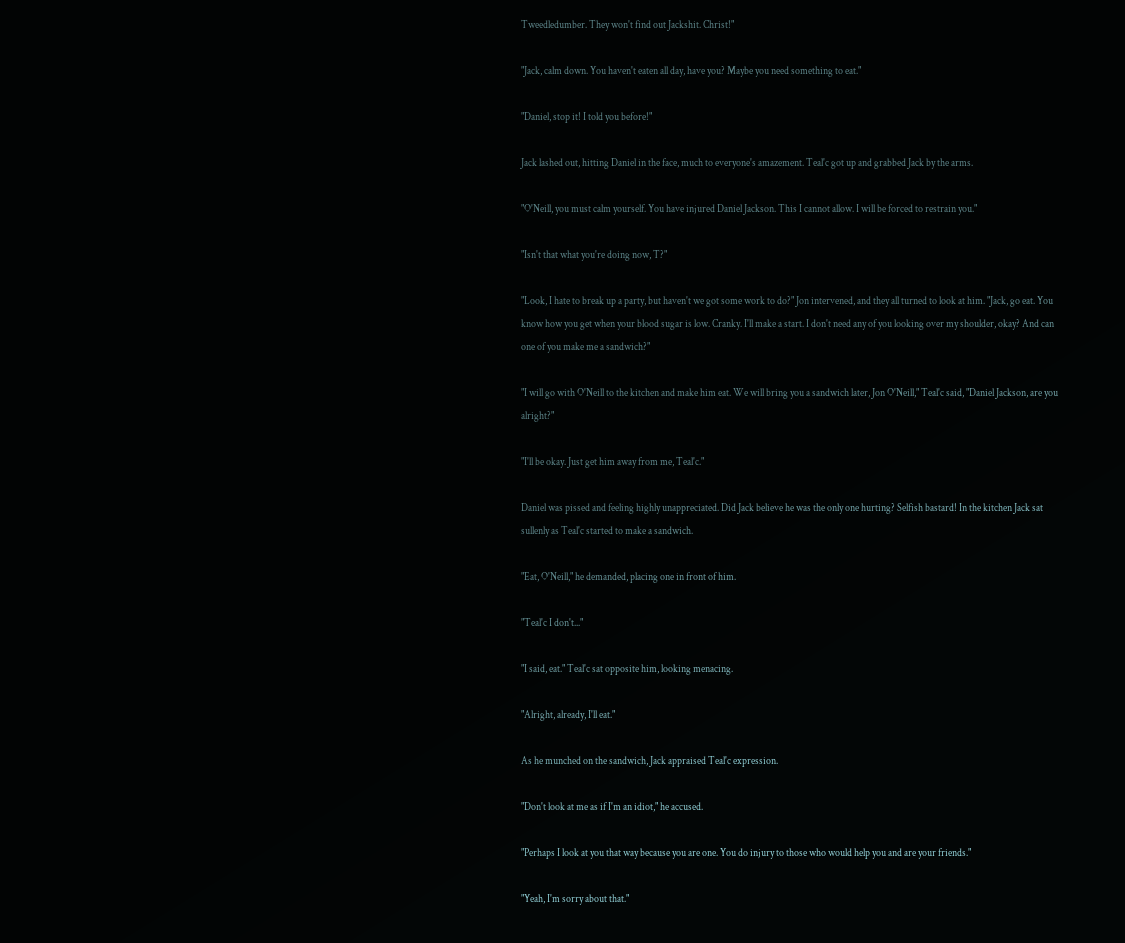Tweedledumber. They won't find out Jackshit. Christ!"

"Jack, calm down. You haven't eaten all day, have you? Maybe you need something to eat."

"Daniel, stop it! I told you before!"

Jack lashed out, hitting Daniel in the face, much to everyone's amazement. Teal'c got up and grabbed Jack by the arms.

"O'Neill, you must calm yourself. You have injured Daniel Jackson. This I cannot allow. I will be forced to restrain you."

"Isn't that what you're doing now, T?"

"Look, I hate to break up a party, but haven't we got some work to do?" Jon intervened, and they all turned to look at him. "Jack, go eat. You know how you get when your blood sugar is low. Cranky. I'll make a start. I don't need any of you looking over my shoulder, okay? And can one of you make me a sandwich?"

"I will go with O'Neill to the kitchen and make him eat. We will bring you a sandwich later, Jon O'Neill," Teal'c said, "Daniel Jackson, are you alright?"

"I'll be okay. Just get him away from me, Teal'c."

Daniel was pissed and feeling highly unappreciated. Did Jack believe he was the only one hurting? Selfish bastard! In the kitchen Jack sat sullenly as Teal'c started to make a sandwich.

"Eat, O'Neill," he demanded, placing one in front of him.

"Teal'c I don't..."

"I said, eat." Teal'c sat opposite him, looking menacing.

"Alright, already, I'll eat."

As he munched on the sandwich, Jack appraised Teal'c expression.

"Don't look at me as if I'm an idiot," he accused.

"Perhaps I look at you that way because you are one. You do injury to those who would help you and are your friends."

"Yeah, I'm sorry about that."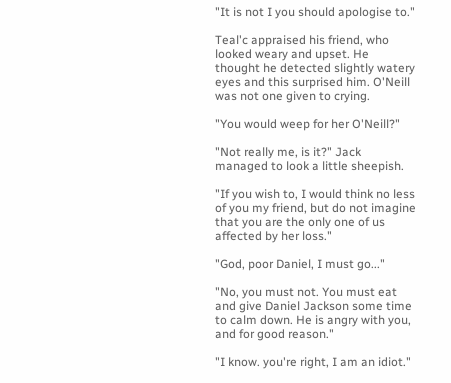"It is not I you should apologise to."

Teal'c appraised his friend, who looked weary and upset. He thought he detected slightly watery eyes and this surprised him. O'Neill was not one given to crying.

"You would weep for her O'Neill?"

"Not really me, is it?" Jack managed to look a little sheepish.

"If you wish to, I would think no less of you my friend, but do not imagine that you are the only one of us affected by her loss."

"God, poor Daniel, I must go..."

"No, you must not. You must eat and give Daniel Jackson some time to calm down. He is angry with you, and for good reason."

"I know. you're right, I am an idiot."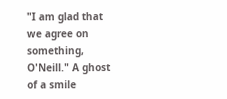"I am glad that we agree on something, O'Neill." A ghost of a smile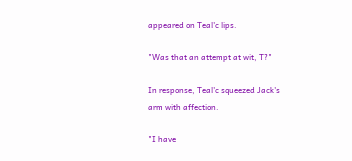appeared on Teal'c lips.

"Was that an attempt at wit, T?"

In response, Teal'c squeezed Jack's arm with affection.

"I have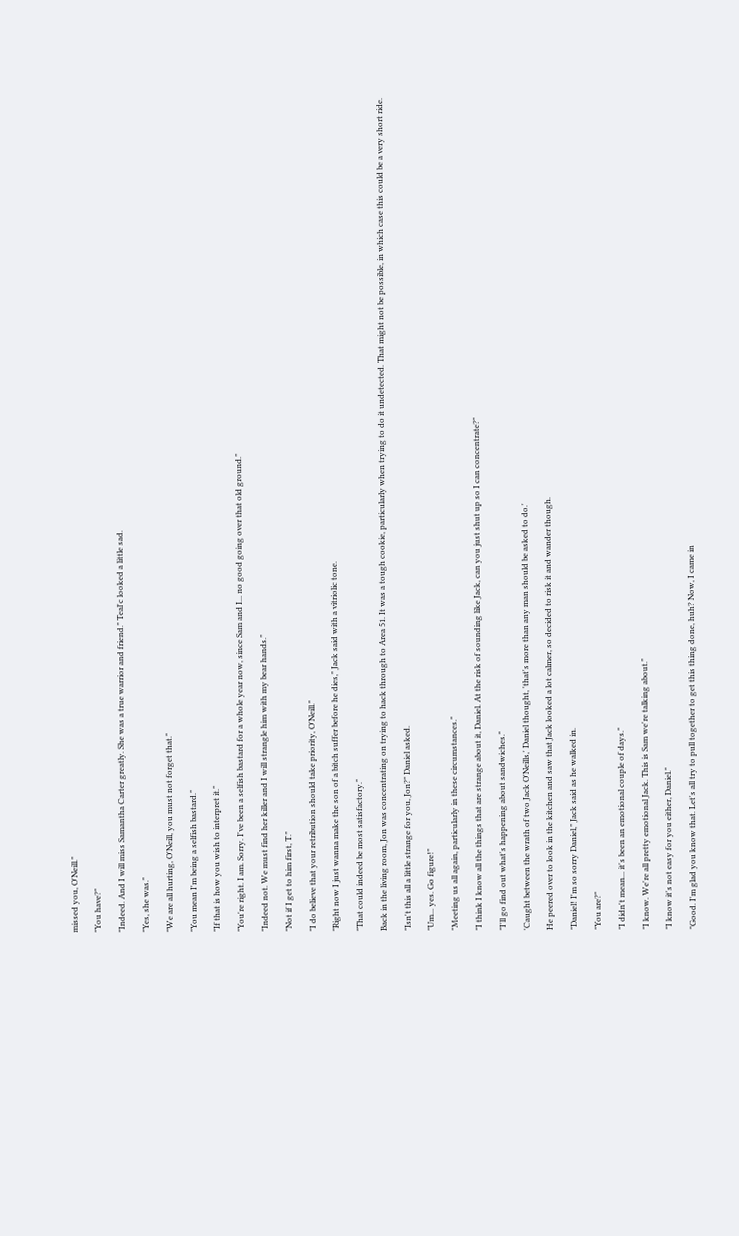missed you, O'Neill."

"You have?"

"Indeed. And I will miss Samantha Carter greatly. She was a true warrior and friend." Teal'c looked a little sad.

"Yes, she was."

"We are all hurting, O'Neill, you must not forget that."

"You mean I'm being a selfish bastard."

"If that is how you wish to interpret it."

"You're right. I am. Sorry. I've been a selfish bastard for a whole year now, since Sam and I... no good going over that old ground."

"Indeed not. We must find her killer and I will strangle him with my bear hands."

"Not if I get to him first, T."

"I do believe that your retribution should take priority, O'Neill."

"Right now I just wanna make the son of a bitch suffer before he dies," Jack said with a vitriolic tone.

"That could indeed be most satisfactory."

Back in the living room, Jon was concentrating on trying to hack through to Area 51. It was a tough cookie, particularly when trying to do it undetected. That might not be possible, in which case this could be a very short ride.

"Isn't this all a little strange for you, Jon?" Daniel asked.

"Um... yes. Go figure!"

"Meeting us all again, particularly in these circumstances."

"I think I know all the things that are strange about it, Daniel. At the risk of sounding like Jack, can you just shut up so I can concentrate?"

"I'll go find out what's happening about sandwiches."

'Caught between the wrath of two Jack O'Neills,' Daniel thought, 'that's more than any man should be asked to do.'

He peered over to look in the kitchen and saw that Jack looked a lot calmer, so decided to risk it and wander though.

"Daniel! I'm so sorry Daniel," Jack said as he walked in.

"You are?"

"I didn't mean... it's been an emotional couple of days."

"I know. We're all pretty emotional Jack. This is Sam we're talking about."

"I know it's not easy for you either, Daniel."

"Good. I'm glad you know that. Let's all try to pull together to get this thing done, huh? Now, I came in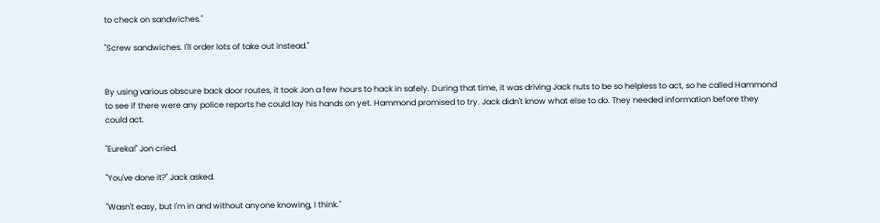to check on sandwiches."

"Screw sandwiches. I'll order lots of take out instead."


By using various obscure back door routes, it took Jon a few hours to hack in safely. During that time, it was driving Jack nuts to be so helpless to act, so he called Hammond to see if there were any police reports he could lay his hands on yet. Hammond promised to try. Jack didn't know what else to do. They needed information before they could act.

"Eureka!" Jon cried.

"You've done it?" Jack asked.

"Wasn't easy, but I'm in and without anyone knowing, I think."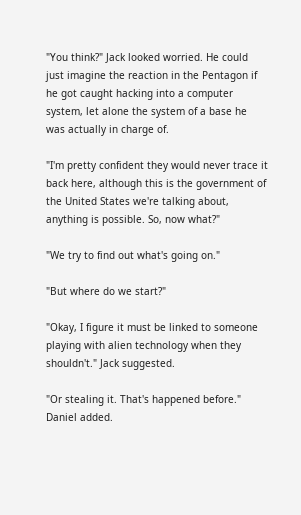"You think?" Jack looked worried. He could just imagine the reaction in the Pentagon if he got caught hacking into a computer system, let alone the system of a base he was actually in charge of.

"I'm pretty confident they would never trace it back here, although this is the government of the United States we're talking about, anything is possible. So, now what?"

"We try to find out what's going on."

"But where do we start?"

"Okay, I figure it must be linked to someone playing with alien technology when they shouldn't." Jack suggested.

"Or stealing it. That's happened before." Daniel added.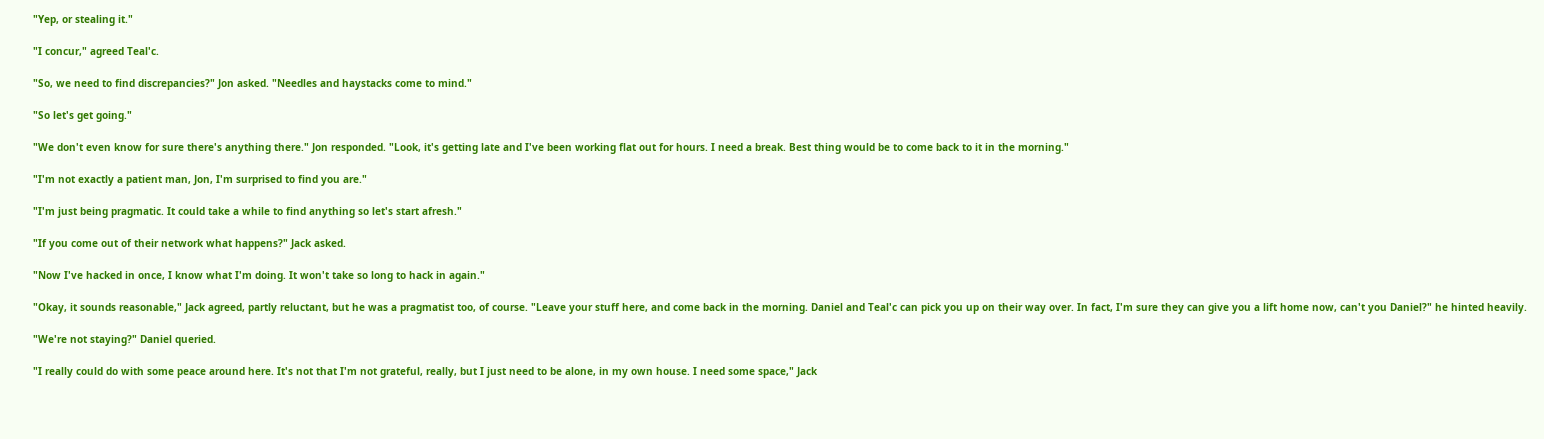"Yep, or stealing it."

"I concur," agreed Teal'c.

"So, we need to find discrepancies?" Jon asked. "Needles and haystacks come to mind."

"So let's get going."

"We don't even know for sure there's anything there." Jon responded. "Look, it's getting late and I've been working flat out for hours. I need a break. Best thing would be to come back to it in the morning."

"I'm not exactly a patient man, Jon, I'm surprised to find you are."

"I'm just being pragmatic. It could take a while to find anything so let's start afresh."

"If you come out of their network what happens?" Jack asked.

"Now I've hacked in once, I know what I'm doing. It won't take so long to hack in again."

"Okay, it sounds reasonable," Jack agreed, partly reluctant, but he was a pragmatist too, of course. "Leave your stuff here, and come back in the morning. Daniel and Teal'c can pick you up on their way over. In fact, I'm sure they can give you a lift home now, can't you Daniel?" he hinted heavily.

"We're not staying?" Daniel queried.

"I really could do with some peace around here. It's not that I'm not grateful, really, but I just need to be alone, in my own house. I need some space," Jack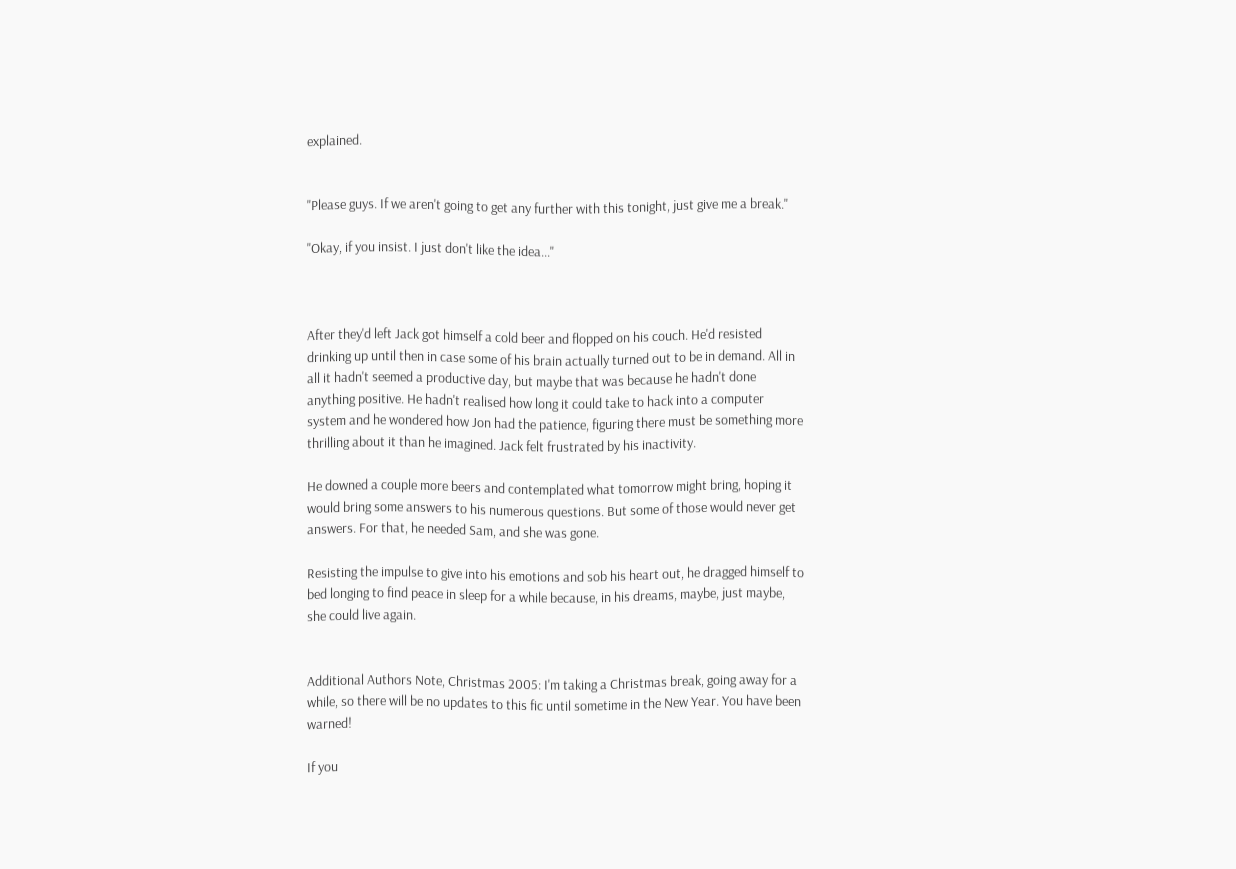explained.


"Please guys. If we aren't going to get any further with this tonight, just give me a break."

"Okay, if you insist. I just don't like the idea..."



After they'd left Jack got himself a cold beer and flopped on his couch. He'd resisted drinking up until then in case some of his brain actually turned out to be in demand. All in all it hadn't seemed a productive day, but maybe that was because he hadn't done anything positive. He hadn't realised how long it could take to hack into a computer system and he wondered how Jon had the patience, figuring there must be something more thrilling about it than he imagined. Jack felt frustrated by his inactivity.

He downed a couple more beers and contemplated what tomorrow might bring, hoping it would bring some answers to his numerous questions. But some of those would never get answers. For that, he needed Sam, and she was gone.

Resisting the impulse to give into his emotions and sob his heart out, he dragged himself to bed longing to find peace in sleep for a while because, in his dreams, maybe, just maybe, she could live again.


Additional Authors Note, Christmas 2005: I'm taking a Christmas break, going away for a while, so there will be no updates to this fic until sometime in the New Year. You have been warned!

If you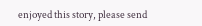enjoyed this story, please send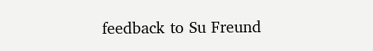feedback to Su Freund